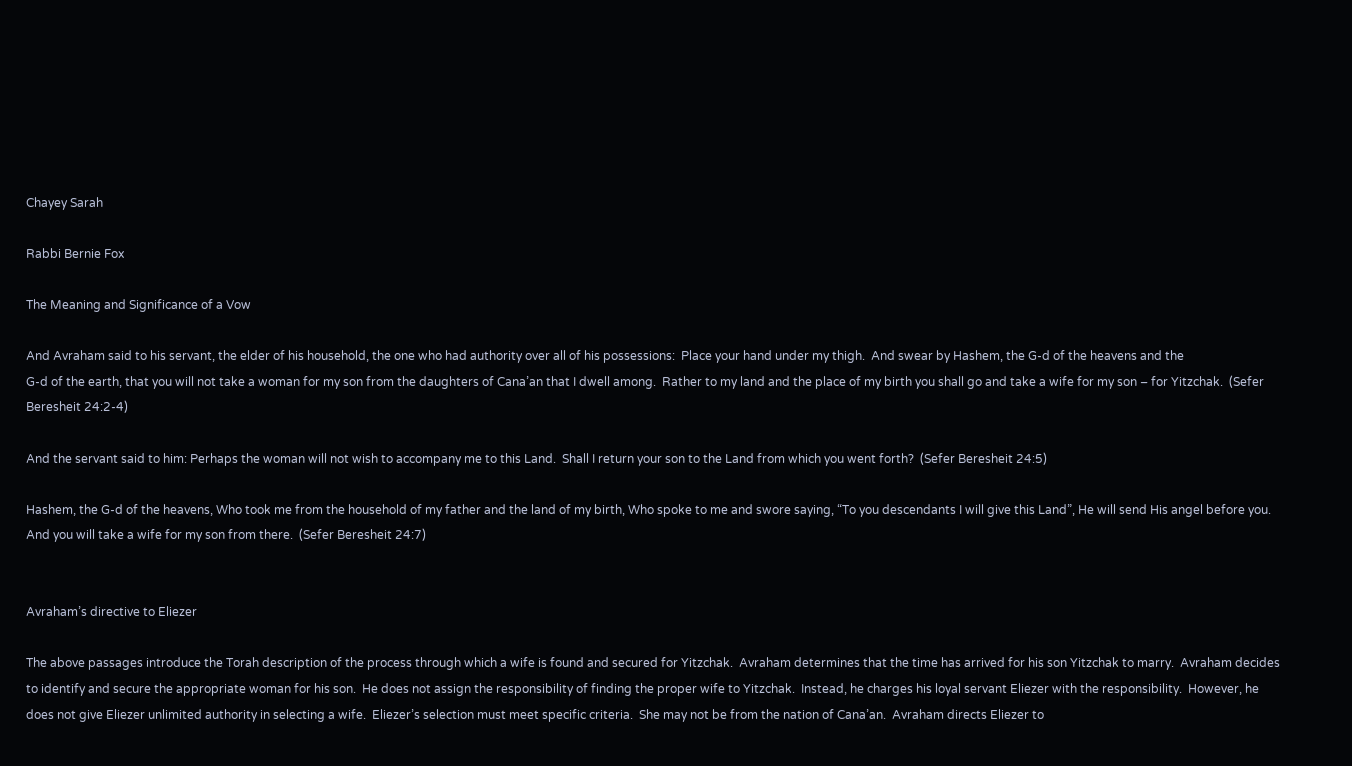Chayey Sarah

Rabbi Bernie Fox

The Meaning and Significance of a Vow

And Avraham said to his servant, the elder of his household, the one who had authority over all of his possessions:  Place your hand under my thigh.  And swear by Hashem, the G-d of the heavens and the
G-d of the earth, that you will not take a woman for my son from the daughters of Cana’an that I dwell among.  Rather to my land and the place of my birth you shall go and take a wife for my son – for Yitzchak.  (Sefer Beresheit 24:2-4)

And the servant said to him: Perhaps the woman will not wish to accompany me to this Land.  Shall I return your son to the Land from which you went forth?  (Sefer Beresheit 24:5)

Hashem, the G-d of the heavens, Who took me from the household of my father and the land of my birth, Who spoke to me and swore saying, “To you descendants I will give this Land”, He will send His angel before you.  And you will take a wife for my son from there.  (Sefer Beresheit 24:7)


Avraham’s directive to Eliezer

The above passages introduce the Torah description of the process through which a wife is found and secured for Yitzchak.  Avraham determines that the time has arrived for his son Yitzchak to marry.  Avraham decides to identify and secure the appropriate woman for his son.  He does not assign the responsibility of finding the proper wife to Yitzchak.  Instead, he charges his loyal servant Eliezer with the responsibility.  However, he does not give Eliezer unlimited authority in selecting a wife.  Eliezer’s selection must meet specific criteria.  She may not be from the nation of Cana’an.  Avraham directs Eliezer to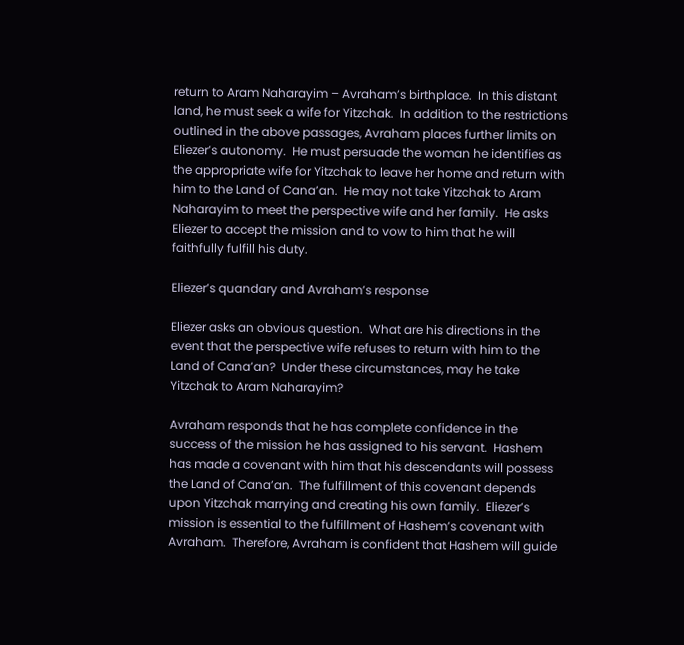return to Aram Naharayim – Avraham’s birthplace.  In this distant land, he must seek a wife for Yitzchak.  In addition to the restrictions outlined in the above passages, Avraham places further limits on Eliezer’s autonomy.  He must persuade the woman he identifies as the appropriate wife for Yitzchak to leave her home and return with him to the Land of Cana’an.  He may not take Yitzchak to Aram Naharayim to meet the perspective wife and her family.  He asks Eliezer to accept the mission and to vow to him that he will faithfully fulfill his duty.

Eliezer’s quandary and Avraham’s response

Eliezer asks an obvious question.  What are his directions in the event that the perspective wife refuses to return with him to the Land of Cana’an?  Under these circumstances, may he take Yitzchak to Aram Naharayim?

Avraham responds that he has complete confidence in the success of the mission he has assigned to his servant.  Hashem has made a covenant with him that his descendants will possess the Land of Cana’an.  The fulfillment of this covenant depends upon Yitzchak marrying and creating his own family.  Eliezer’s mission is essential to the fulfillment of Hashem’s covenant with Avraham.  Therefore, Avraham is confident that Hashem will guide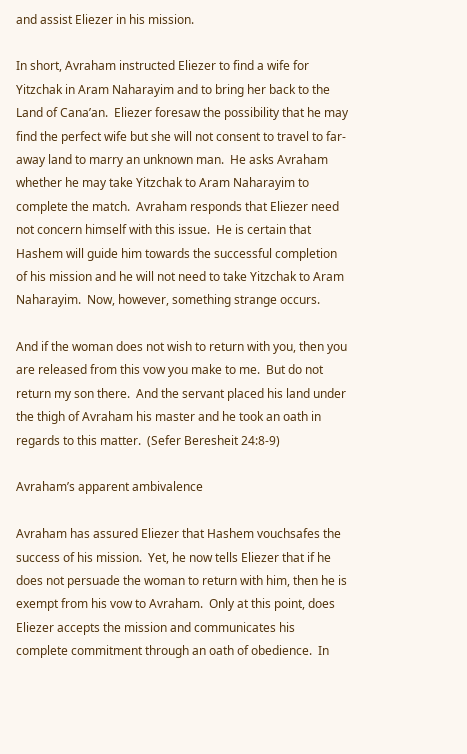and assist Eliezer in his mission.

In short, Avraham instructed Eliezer to find a wife for Yitzchak in Aram Naharayim and to bring her back to the Land of Cana’an.  Eliezer foresaw the possibility that he may find the perfect wife but she will not consent to travel to far-away land to marry an unknown man.  He asks Avraham whether he may take Yitzchak to Aram Naharayim to complete the match.  Avraham responds that Eliezer need not concern himself with this issue.  He is certain that Hashem will guide him towards the successful completion of his mission and he will not need to take Yitzchak to Aram Naharayim.  Now, however, something strange occurs.

And if the woman does not wish to return with you, then you are released from this vow you make to me.  But do not return my son there.  And the servant placed his land under the thigh of Avraham his master and he took an oath in regards to this matter.  (Sefer Beresheit 24:8-9)

Avraham’s apparent ambivalence

Avraham has assured Eliezer that Hashem vouchsafes the success of his mission.  Yet, he now tells Eliezer that if he does not persuade the woman to return with him, then he is exempt from his vow to Avraham.  Only at this point, does Eliezer accepts the mission and communicates his complete commitment through an oath of obedience.  In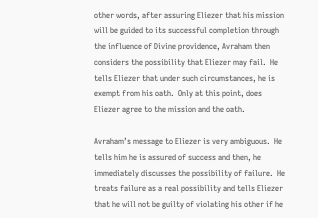other words, after assuring Eliezer that his mission will be guided to its successful completion through the influence of Divine providence, Avraham then considers the possibility that Eliezer may fail.  He tells Eliezer that under such circumstances, he is exempt from his oath.  Only at this point, does Eliezer agree to the mission and the oath.

Avraham’s message to Eliezer is very ambiguous.  He tells him he is assured of success and then, he immediately discusses the possibility of failure.  He treats failure as a real possibility and tells Eliezer that he will not be guilty of violating his other if he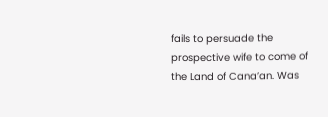fails to persuade the prospective wife to come of the Land of Cana’an. Was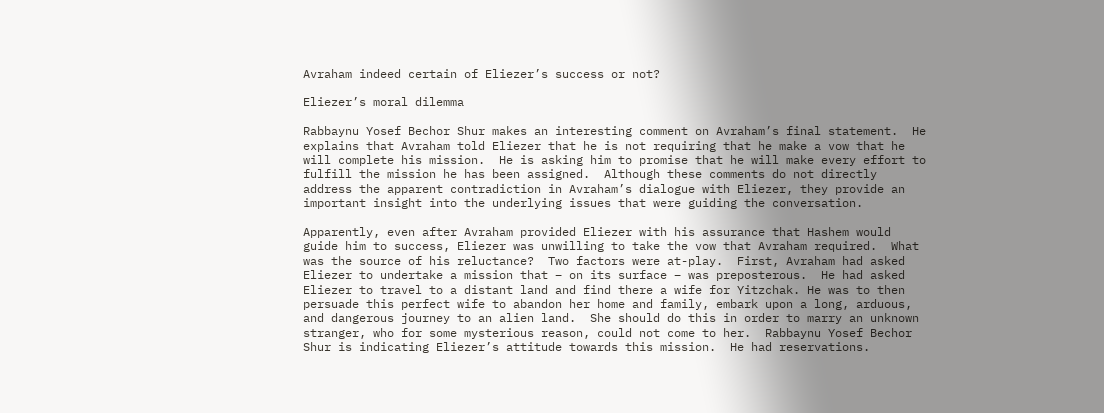Avraham indeed certain of Eliezer’s success or not?

Eliezer’s moral dilemma

Rabbaynu Yosef Bechor Shur makes an interesting comment on Avraham’s final statement.  He explains that Avraham told Eliezer that he is not requiring that he make a vow that he will complete his mission.  He is asking him to promise that he will make every effort to fulfill the mission he has been assigned.  Although these comments do not directly address the apparent contradiction in Avraham’s dialogue with Eliezer, they provide an important insight into the underlying issues that were guiding the conversation.

Apparently, even after Avraham provided Eliezer with his assurance that Hashem would guide him to success, Eliezer was unwilling to take the vow that Avraham required.  What was the source of his reluctance?  Two factors were at-play.  First, Avraham had asked Eliezer to undertake a mission that – on its surface – was preposterous.  He had asked Eliezer to travel to a distant land and find there a wife for Yitzchak. He was to then persuade this perfect wife to abandon her home and family, embark upon a long, arduous, and dangerous journey to an alien land.  She should do this in order to marry an unknown stranger, who for some mysterious reason, could not come to her.  Rabbaynu Yosef Bechor Shur is indicating Eliezer’s attitude towards this mission.  He had reservations.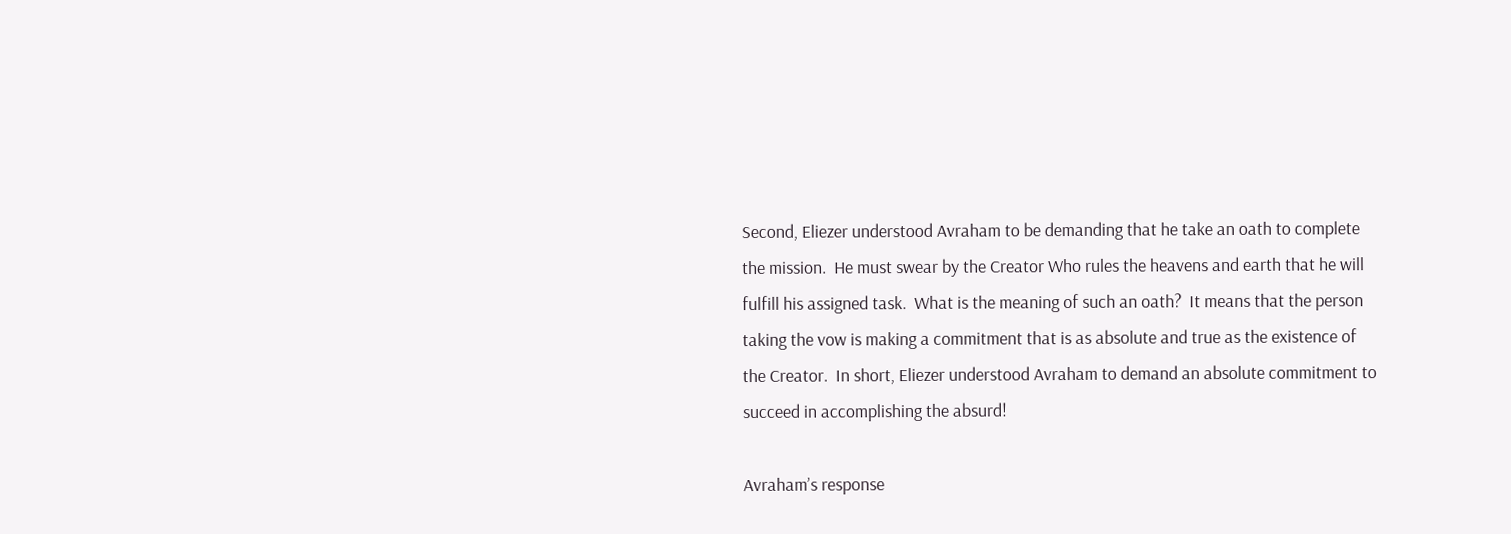Second, Eliezer understood Avraham to be demanding that he take an oath to complete the mission.  He must swear by the Creator Who rules the heavens and earth that he will fulfill his assigned task.  What is the meaning of such an oath?  It means that the person taking the vow is making a commitment that is as absolute and true as the existence of the Creator.  In short, Eliezer understood Avraham to demand an absolute commitment to succeed in accomplishing the absurd!

Avraham’s response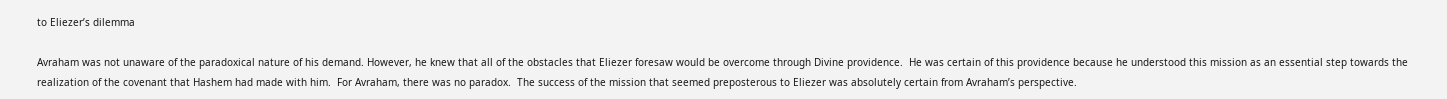to Eliezer’s dilemma

Avraham was not unaware of the paradoxical nature of his demand. However, he knew that all of the obstacles that Eliezer foresaw would be overcome through Divine providence.  He was certain of this providence because he understood this mission as an essential step towards the realization of the covenant that Hashem had made with him.  For Avraham, there was no paradox.  The success of the mission that seemed preposterous to Eliezer was absolutely certain from Avraham’s perspective.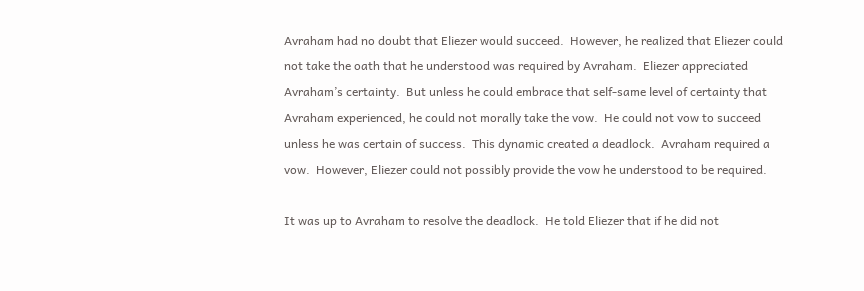Avraham had no doubt that Eliezer would succeed.  However, he realized that Eliezer could not take the oath that he understood was required by Avraham.  Eliezer appreciated Avraham’s certainty.  But unless he could embrace that self-same level of certainty that Avraham experienced, he could not morally take the vow.  He could not vow to succeed unless he was certain of success.  This dynamic created a deadlock.  Avraham required a vow.  However, Eliezer could not possibly provide the vow he understood to be required.

It was up to Avraham to resolve the deadlock.  He told Eliezer that if he did not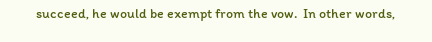succeed, he would be exempt from the vow.  In other words,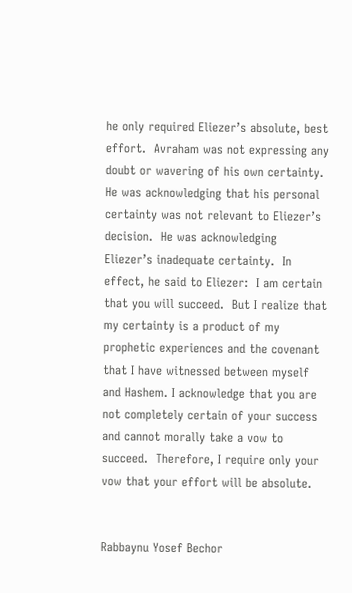he only required Eliezer’s absolute, best effort.  Avraham was not expressing any doubt or wavering of his own certainty.  He was acknowledging that his personal certainty was not relevant to Eliezer’s decision.  He was acknowledging Eliezer’s inadequate certainty.  In effect, he said to Eliezer:  I am certain that you will succeed.  But I realize that my certainty is a product of my prophetic experiences and the covenant that I have witnessed between myself and Hashem. I acknowledge that you are not completely certain of your success and cannot morally take a vow to succeed.  Therefore, I require only your vow that your effort will be absolute.


Rabbaynu Yosef Bechor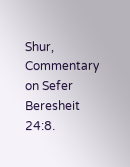Shur, Commentary on Sefer Beresheit 24:8.